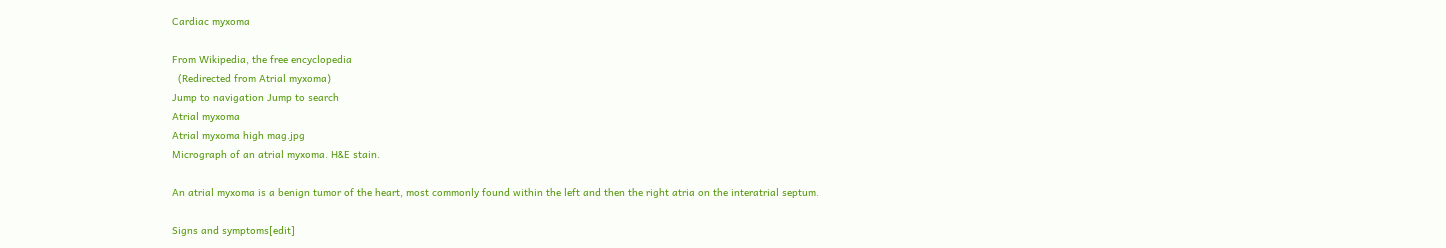Cardiac myxoma

From Wikipedia, the free encyclopedia
  (Redirected from Atrial myxoma)
Jump to navigation Jump to search
Atrial myxoma
Atrial myxoma high mag.jpg
Micrograph of an atrial myxoma. H&E stain.

An atrial myxoma is a benign tumor of the heart, most commonly found within the left and then the right atria on the interatrial septum.

Signs and symptoms[edit]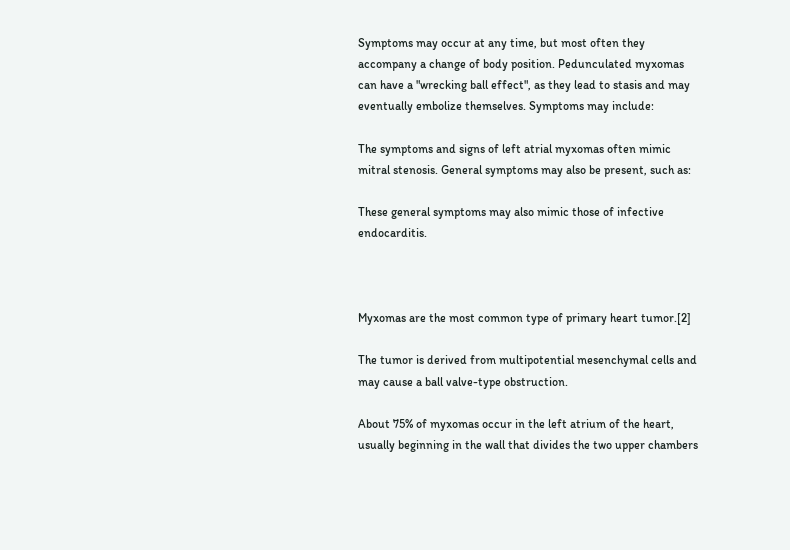Symptoms may occur at any time, but most often they accompany a change of body position. Pedunculated myxomas can have a "wrecking ball effect", as they lead to stasis and may eventually embolize themselves. Symptoms may include:

The symptoms and signs of left atrial myxomas often mimic mitral stenosis. General symptoms may also be present, such as:

These general symptoms may also mimic those of infective endocarditis.



Myxomas are the most common type of primary heart tumor.[2]

The tumor is derived from multipotential mesenchymal cells and may cause a ball valve-type obstruction.

About 75% of myxomas occur in the left atrium of the heart, usually beginning in the wall that divides the two upper chambers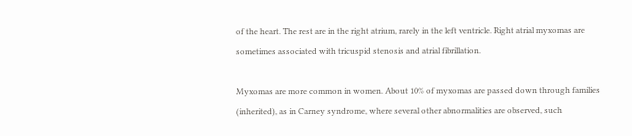of the heart. The rest are in the right atrium, rarely in the left ventricle. Right atrial myxomas are sometimes associated with tricuspid stenosis and atrial fibrillation.

Myxomas are more common in women. About 10% of myxomas are passed down through families (inherited), as in Carney syndrome, where several other abnormalities are observed, such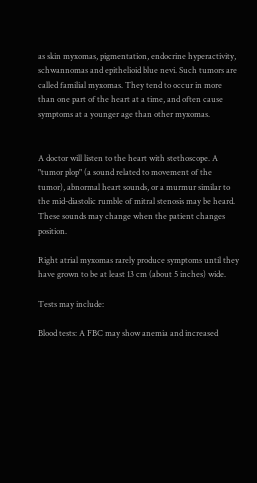as skin myxomas, pigmentation, endocrine hyperactivity, schwannomas and epithelioid blue nevi. Such tumors are called familial myxomas. They tend to occur in more than one part of the heart at a time, and often cause symptoms at a younger age than other myxomas.


A doctor will listen to the heart with stethoscope. A "tumor plop" (a sound related to movement of the tumor), abnormal heart sounds, or a murmur similar to the mid-diastolic rumble of mitral stenosis may be heard. These sounds may change when the patient changes position.

Right atrial myxomas rarely produce symptoms until they have grown to be at least 13 cm (about 5 inches) wide.

Tests may include:

Blood tests: A FBC may show anemia and increased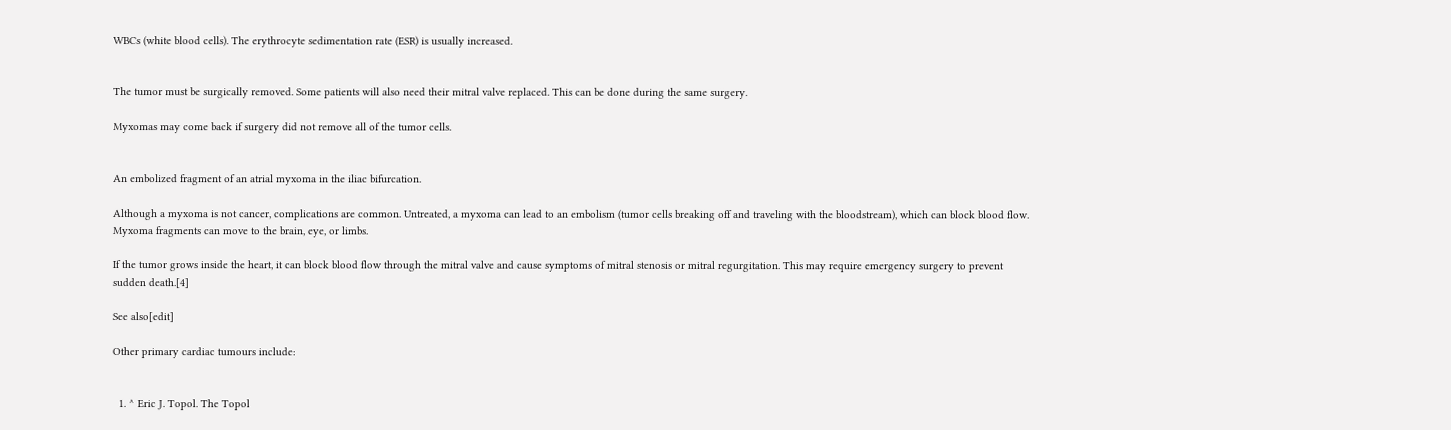WBCs (white blood cells). The erythrocyte sedimentation rate (ESR) is usually increased.


The tumor must be surgically removed. Some patients will also need their mitral valve replaced. This can be done during the same surgery.

Myxomas may come back if surgery did not remove all of the tumor cells.


An embolized fragment of an atrial myxoma in the iliac bifurcation.

Although a myxoma is not cancer, complications are common. Untreated, a myxoma can lead to an embolism (tumor cells breaking off and traveling with the bloodstream), which can block blood flow. Myxoma fragments can move to the brain, eye, or limbs.

If the tumor grows inside the heart, it can block blood flow through the mitral valve and cause symptoms of mitral stenosis or mitral regurgitation. This may require emergency surgery to prevent sudden death.[4]

See also[edit]

Other primary cardiac tumours include:


  1. ^ Eric J. Topol. The Topol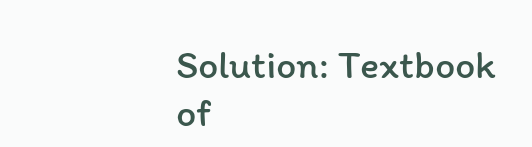Solution: Textbook of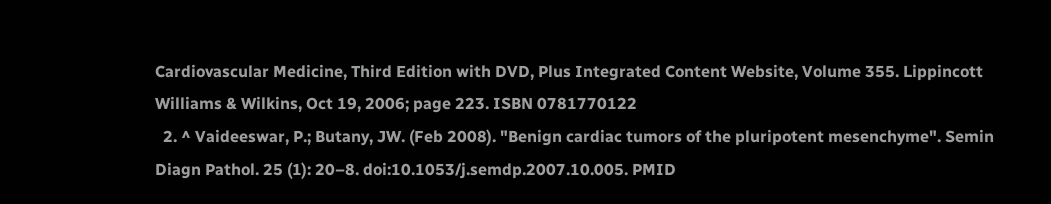Cardiovascular Medicine, Third Edition with DVD, Plus Integrated Content Website, Volume 355. Lippincott Williams & Wilkins, Oct 19, 2006; page 223. ISBN 0781770122
  2. ^ Vaideeswar, P.; Butany, JW. (Feb 2008). "Benign cardiac tumors of the pluripotent mesenchyme". Semin Diagn Pathol. 25 (1): 20–8. doi:10.1053/j.semdp.2007.10.005. PMID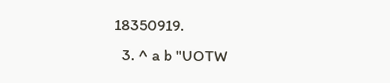18350919.
  3. ^ a b "UOTW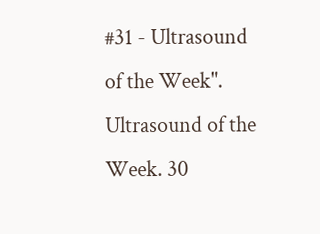#31 - Ultrasound of the Week". Ultrasound of the Week. 30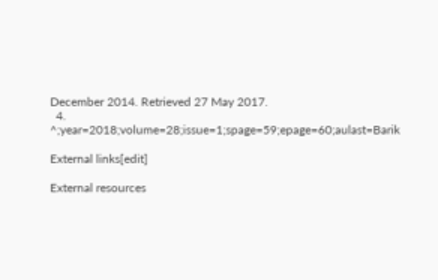December 2014. Retrieved 27 May 2017.
  4. ^;year=2018;volume=28;issue=1;spage=59;epage=60;aulast=Barik

External links[edit]

External resources